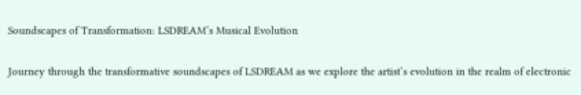Soundscapes of Transformation: LSDREAM’s Musical Evolution

Journey through the transformative soundscapes of LSDREAM as we explore the artist’s evolution in the realm of electronic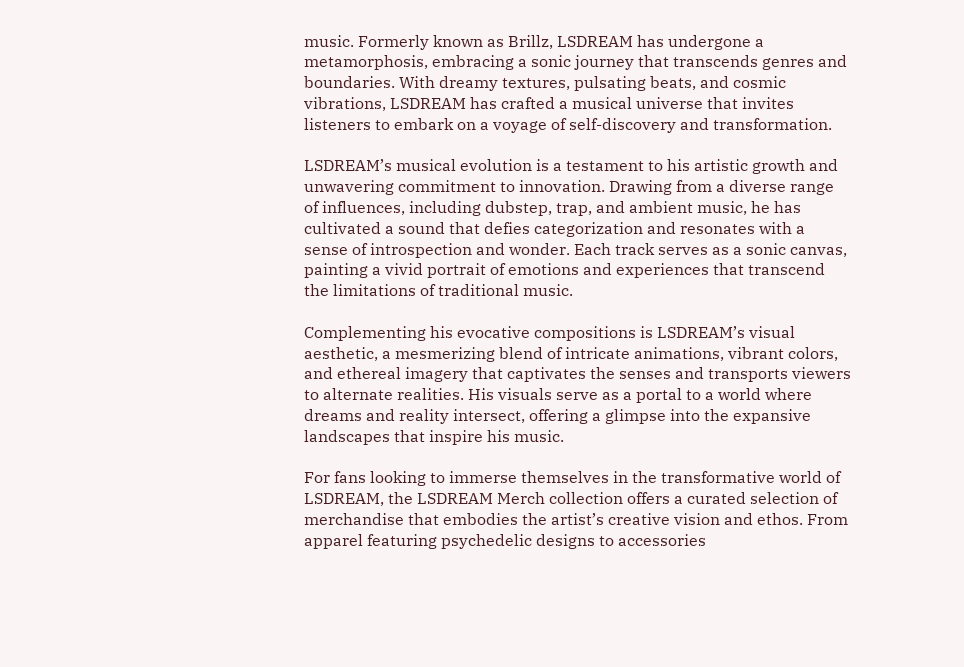music. Formerly known as Brillz, LSDREAM has undergone a metamorphosis, embracing a sonic journey that transcends genres and boundaries. With dreamy textures, pulsating beats, and cosmic vibrations, LSDREAM has crafted a musical universe that invites listeners to embark on a voyage of self-discovery and transformation.

LSDREAM’s musical evolution is a testament to his artistic growth and unwavering commitment to innovation. Drawing from a diverse range of influences, including dubstep, trap, and ambient music, he has cultivated a sound that defies categorization and resonates with a sense of introspection and wonder. Each track serves as a sonic canvas, painting a vivid portrait of emotions and experiences that transcend the limitations of traditional music.

Complementing his evocative compositions is LSDREAM’s visual aesthetic, a mesmerizing blend of intricate animations, vibrant colors, and ethereal imagery that captivates the senses and transports viewers to alternate realities. His visuals serve as a portal to a world where dreams and reality intersect, offering a glimpse into the expansive landscapes that inspire his music.

For fans looking to immerse themselves in the transformative world of LSDREAM, the LSDREAM Merch collection offers a curated selection of merchandise that embodies the artist’s creative vision and ethos. From apparel featuring psychedelic designs to accessories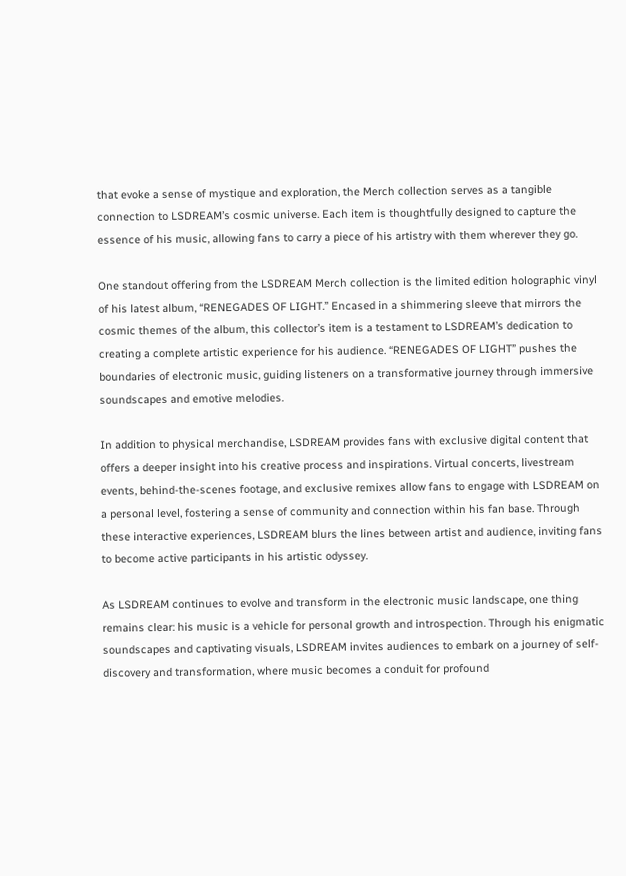that evoke a sense of mystique and exploration, the Merch collection serves as a tangible connection to LSDREAM’s cosmic universe. Each item is thoughtfully designed to capture the essence of his music, allowing fans to carry a piece of his artistry with them wherever they go.

One standout offering from the LSDREAM Merch collection is the limited edition holographic vinyl of his latest album, “RENEGADES OF LIGHT.” Encased in a shimmering sleeve that mirrors the cosmic themes of the album, this collector’s item is a testament to LSDREAM’s dedication to creating a complete artistic experience for his audience. “RENEGADES OF LIGHT” pushes the boundaries of electronic music, guiding listeners on a transformative journey through immersive soundscapes and emotive melodies.

In addition to physical merchandise, LSDREAM provides fans with exclusive digital content that offers a deeper insight into his creative process and inspirations. Virtual concerts, livestream events, behind-the-scenes footage, and exclusive remixes allow fans to engage with LSDREAM on a personal level, fostering a sense of community and connection within his fan base. Through these interactive experiences, LSDREAM blurs the lines between artist and audience, inviting fans to become active participants in his artistic odyssey.

As LSDREAM continues to evolve and transform in the electronic music landscape, one thing remains clear: his music is a vehicle for personal growth and introspection. Through his enigmatic soundscapes and captivating visuals, LSDREAM invites audiences to embark on a journey of self-discovery and transformation, where music becomes a conduit for profound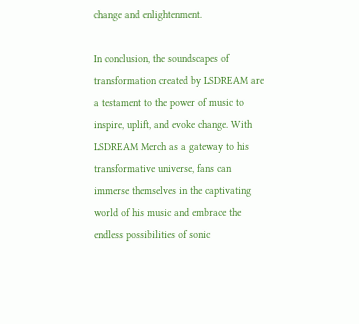change and enlightenment.

In conclusion, the soundscapes of transformation created by LSDREAM are a testament to the power of music to inspire, uplift, and evoke change. With LSDREAM Merch as a gateway to his transformative universe, fans can immerse themselves in the captivating world of his music and embrace the endless possibilities of sonic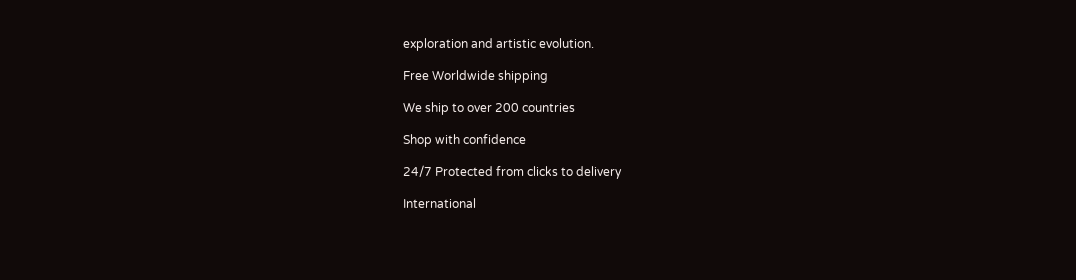exploration and artistic evolution.

Free Worldwide shipping

We ship to over 200 countries

Shop with confidence

24/7 Protected from clicks to delivery

International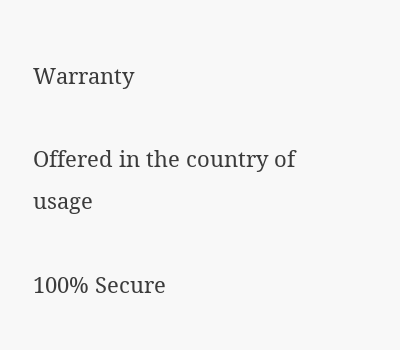Warranty

Offered in the country of usage

100% Secure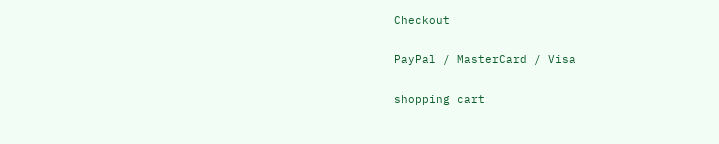Checkout

PayPal / MasterCard / Visa

shopping cart